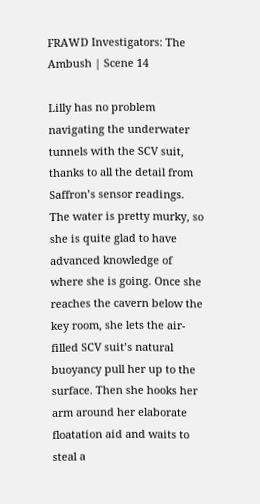FRAWD Investigators: The Ambush | Scene 14

Lilly has no problem navigating the underwater tunnels with the SCV suit, thanks to all the detail from Saffron’s sensor readings. The water is pretty murky, so she is quite glad to have advanced knowledge of where she is going. Once she reaches the cavern below the key room, she lets the air-filled SCV suit’s natural buoyancy pull her up to the surface. Then she hooks her arm around her elaborate floatation aid and waits to steal a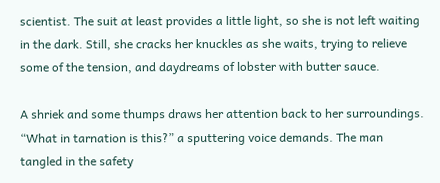scientist. The suit at least provides a little light, so she is not left waiting in the dark. Still, she cracks her knuckles as she waits, trying to relieve some of the tension, and daydreams of lobster with butter sauce.

A shriek and some thumps draws her attention back to her surroundings. “What in tarnation is this?” a sputtering voice demands. The man tangled in the safety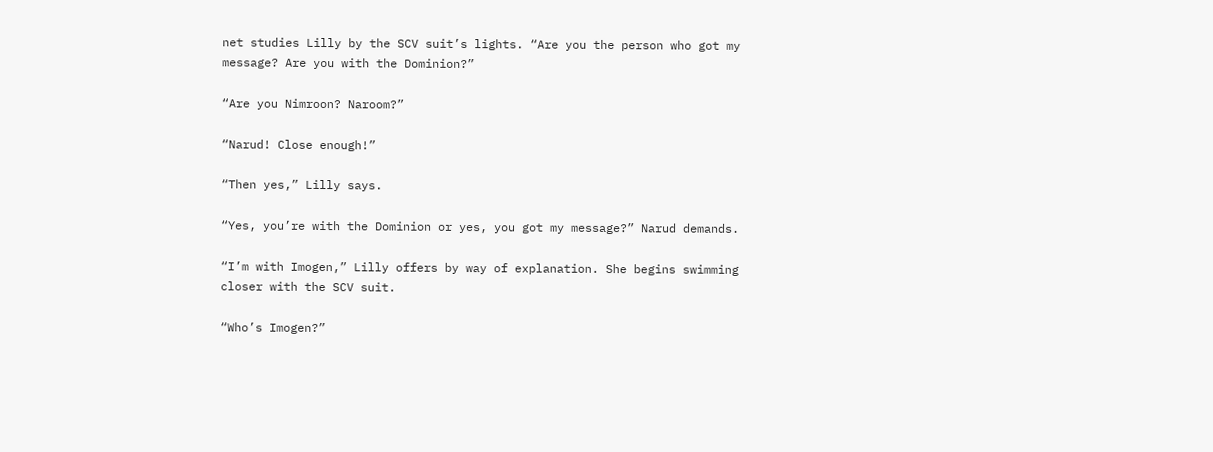net studies Lilly by the SCV suit’s lights. “Are you the person who got my message? Are you with the Dominion?”

“Are you Nimroon? Naroom?”

“Narud! Close enough!”

“Then yes,” Lilly says.

“Yes, you’re with the Dominion or yes, you got my message?” Narud demands.

“I’m with Imogen,” Lilly offers by way of explanation. She begins swimming closer with the SCV suit.

“Who’s Imogen?”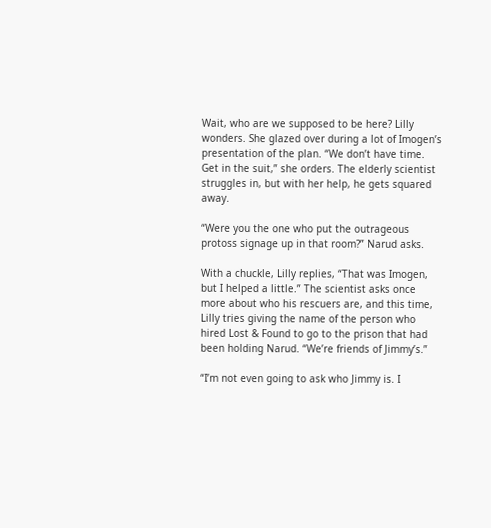Wait, who are we supposed to be here? Lilly wonders. She glazed over during a lot of Imogen’s presentation of the plan. “We don’t have time. Get in the suit,” she orders. The elderly scientist struggles in, but with her help, he gets squared away.

“Were you the one who put the outrageous protoss signage up in that room?” Narud asks.

With a chuckle, Lilly replies, “That was Imogen, but I helped a little.” The scientist asks once more about who his rescuers are, and this time, Lilly tries giving the name of the person who hired Lost & Found to go to the prison that had been holding Narud. “We’re friends of Jimmy’s.”

“I’m not even going to ask who Jimmy is. I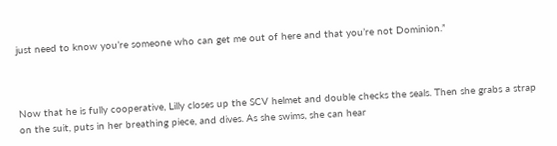just need to know you’re someone who can get me out of here and that you’re not Dominion.”



Now that he is fully cooperative, Lilly closes up the SCV helmet and double checks the seals. Then she grabs a strap on the suit, puts in her breathing piece, and dives. As she swims, she can hear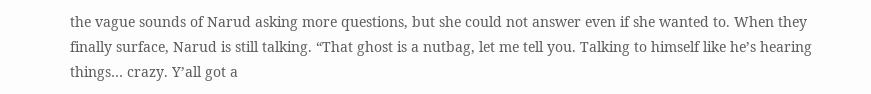the vague sounds of Narud asking more questions, but she could not answer even if she wanted to. When they finally surface, Narud is still talking. “That ghost is a nutbag, let me tell you. Talking to himself like he’s hearing things… crazy. Y’all got a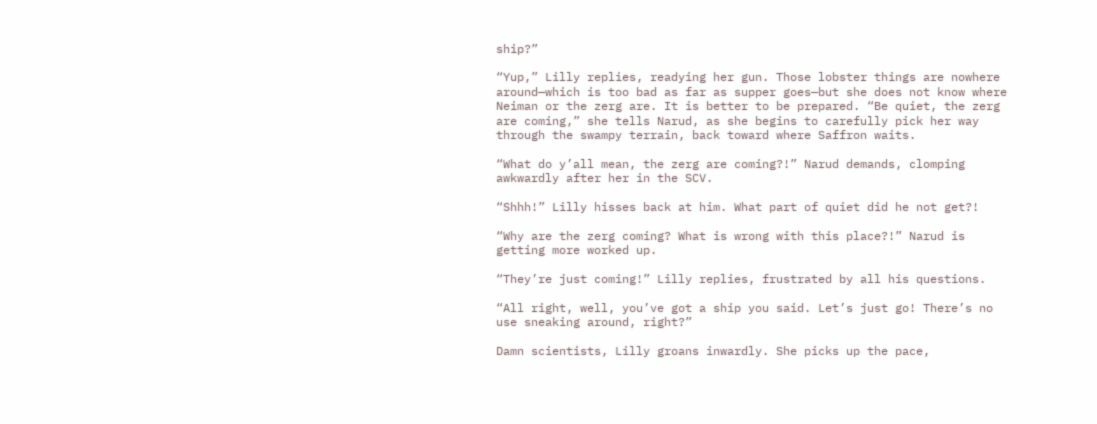ship?”

“Yup,” Lilly replies, readying her gun. Those lobster things are nowhere around—which is too bad as far as supper goes—but she does not know where Neiman or the zerg are. It is better to be prepared. “Be quiet, the zerg are coming,” she tells Narud, as she begins to carefully pick her way through the swampy terrain, back toward where Saffron waits.

“What do y’all mean, the zerg are coming?!” Narud demands, clomping awkwardly after her in the SCV.

“Shhh!” Lilly hisses back at him. What part of quiet did he not get?!

“Why are the zerg coming? What is wrong with this place?!” Narud is getting more worked up.

“They’re just coming!” Lilly replies, frustrated by all his questions.

“All right, well, you’ve got a ship you said. Let’s just go! There’s no use sneaking around, right?”

Damn scientists, Lilly groans inwardly. She picks up the pace,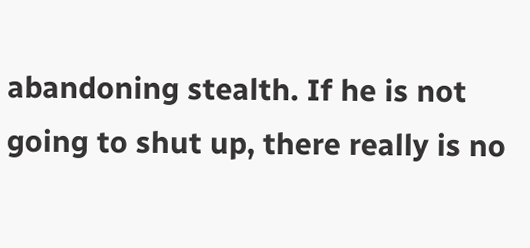abandoning stealth. If he is not going to shut up, there really is no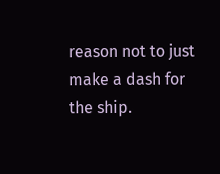reason not to just make a dash for the ship.